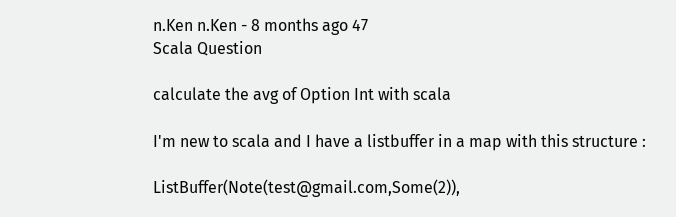n.Ken n.Ken - 8 months ago 47
Scala Question

calculate the avg of Option Int with scala

I'm new to scala and I have a listbuffer in a map with this structure :

ListBuffer(Note(test@gmail.com,Some(2)),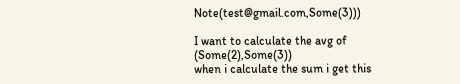Note(test@gmail.com,Some(3)))

I want to calculate the avg of (Some(2),Some(3))
when i calculate the sum i get this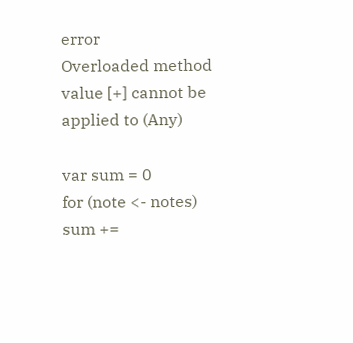error
Overloaded method value [+] cannot be applied to (Any)

var sum = 0
for (note <- notes)
sum +=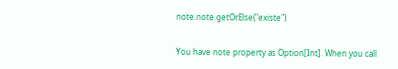note.note.getOrElse("existe")


You have note property as Option[Int]. When you call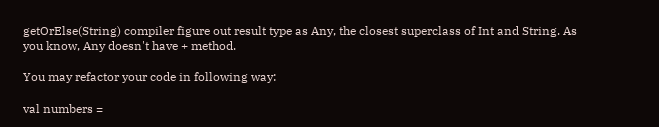getOrElse(String) compiler figure out result type as Any, the closest superclass of Int and String. As you know, Any doesn't have + method.

You may refactor your code in following way:

val numbers =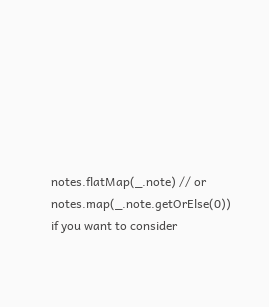notes.flatMap(_.note) // or notes.map(_.note.getOrElse(0)) if you want to consider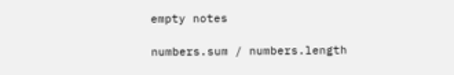empty notes

numbers.sum / numbers.length